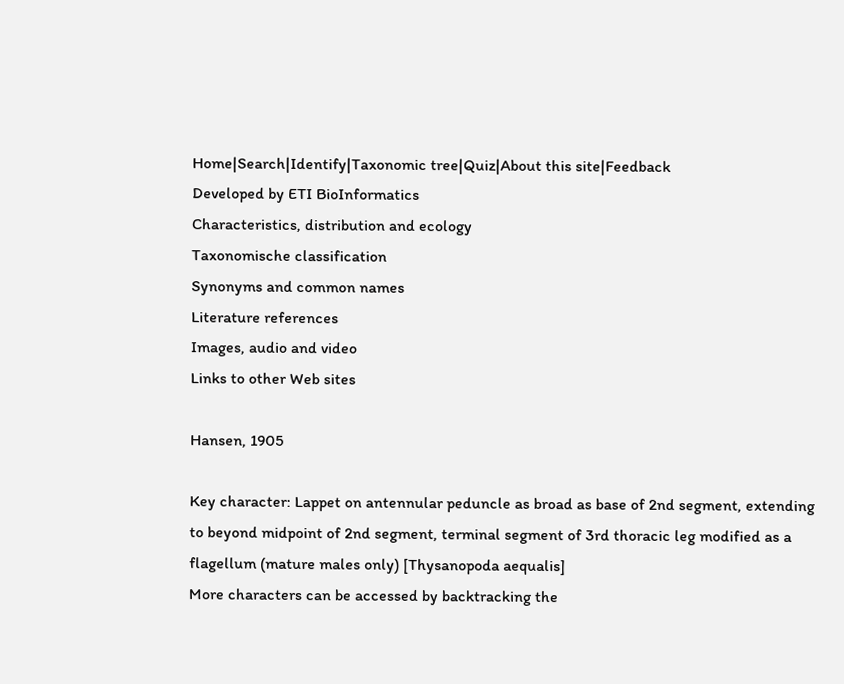Home|Search|Identify|Taxonomic tree|Quiz|About this site|Feedback
Developed by ETI BioInformatics
Characteristics, distribution and ecology
Taxonomische classification
Synonyms and common names
Literature references
Images, audio and video
Links to other Web sites

Hansen, 1905

Key character: Lappet on antennular peduncle as broad as base of 2nd segment, extending to beyond midpoint of 2nd segment, terminal segment of 3rd thoracic leg modified as a flagellum (mature males only) [Thysanopoda aequalis]
More characters can be accessed by backtracking the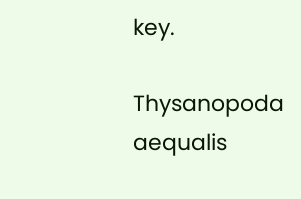key.

Thysanopoda aequalis